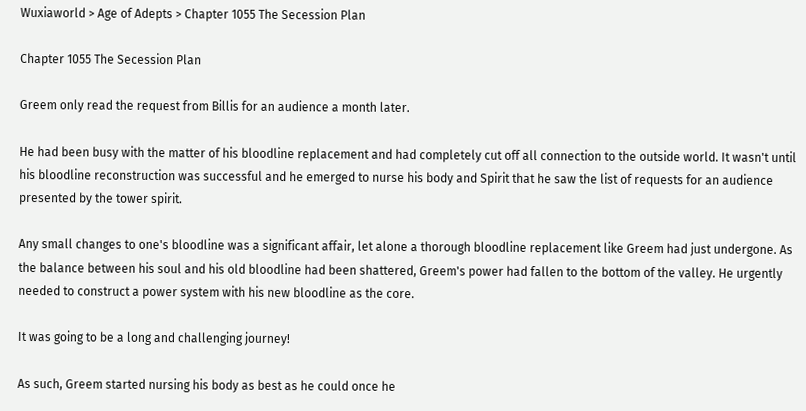Wuxiaworld > Age of Adepts > Chapter 1055 The Secession Plan

Chapter 1055 The Secession Plan

Greem only read the request from Billis for an audience a month later.

He had been busy with the matter of his bloodline replacement and had completely cut off all connection to the outside world. It wasn't until his bloodline reconstruction was successful and he emerged to nurse his body and Spirit that he saw the list of requests for an audience presented by the tower spirit.

Any small changes to one's bloodline was a significant affair, let alone a thorough bloodline replacement like Greem had just undergone. As the balance between his soul and his old bloodline had been shattered, Greem's power had fallen to the bottom of the valley. He urgently needed to construct a power system with his new bloodline as the core.

It was going to be a long and challenging journey!

As such, Greem started nursing his body as best as he could once he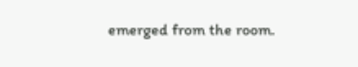emerged from the room.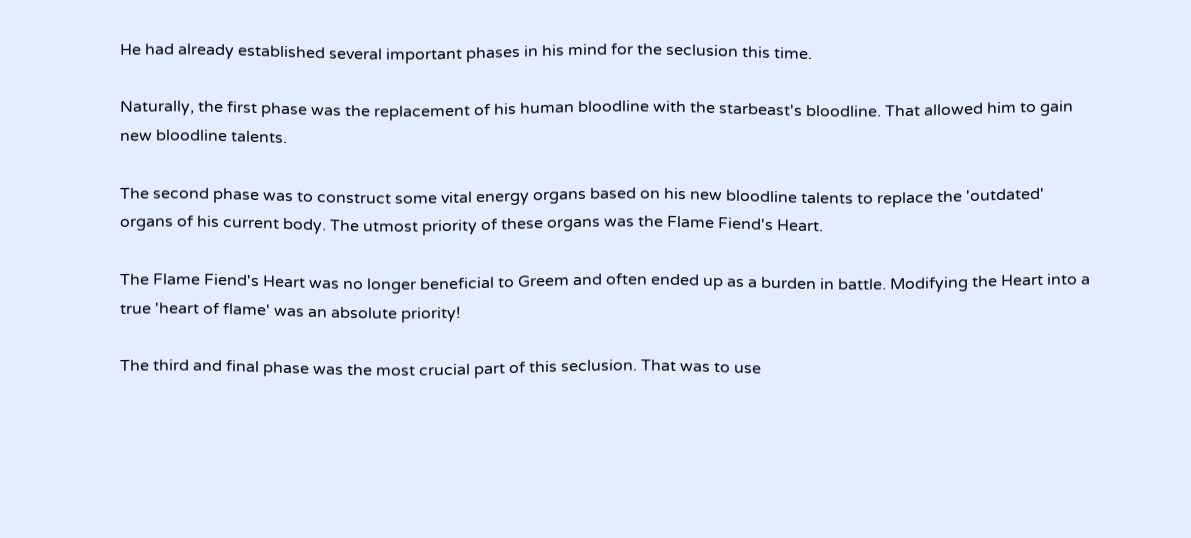He had already established several important phases in his mind for the seclusion this time.

Naturally, the first phase was the replacement of his human bloodline with the starbeast's bloodline. That allowed him to gain new bloodline talents.

The second phase was to construct some vital energy organs based on his new bloodline talents to replace the 'outdated' organs of his current body. The utmost priority of these organs was the Flame Fiend's Heart.

The Flame Fiend's Heart was no longer beneficial to Greem and often ended up as a burden in battle. Modifying the Heart into a true 'heart of flame' was an absolute priority!

The third and final phase was the most crucial part of this seclusion. That was to use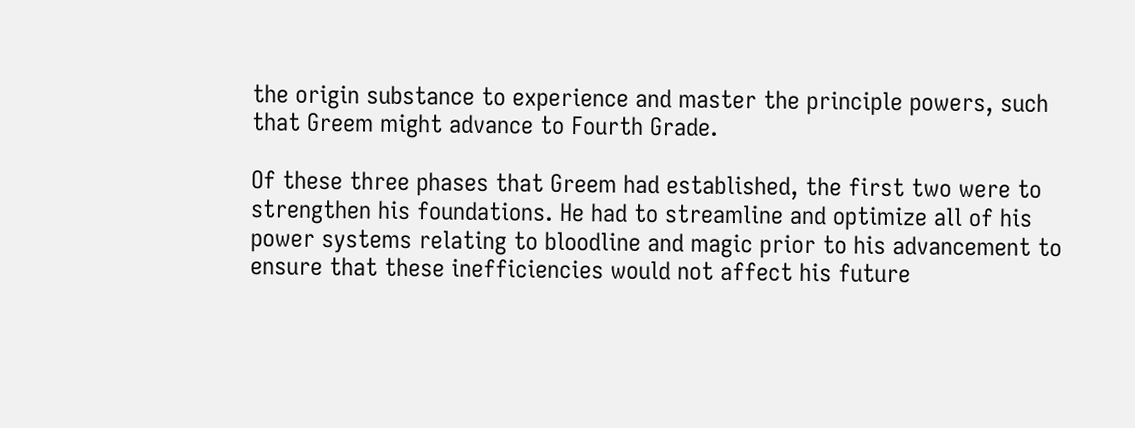the origin substance to experience and master the principle powers, such that Greem might advance to Fourth Grade.

Of these three phases that Greem had established, the first two were to strengthen his foundations. He had to streamline and optimize all of his power systems relating to bloodline and magic prior to his advancement to ensure that these inefficiencies would not affect his future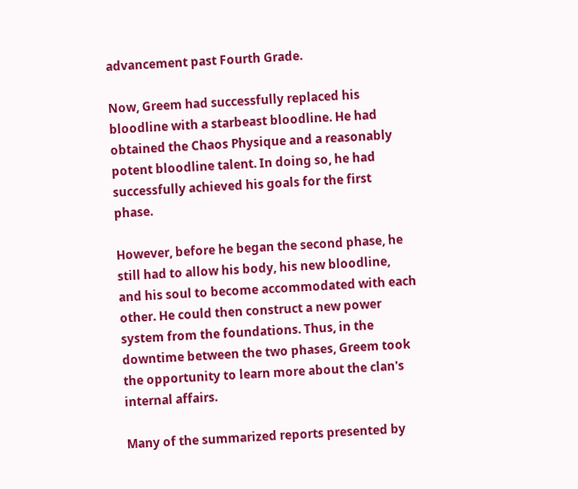advancement past Fourth Grade.

Now, Greem had successfully replaced his bloodline with a starbeast bloodline. He had obtained the Chaos Physique and a reasonably potent bloodline talent. In doing so, he had successfully achieved his goals for the first phase.

However, before he began the second phase, he still had to allow his body, his new bloodline, and his soul to become accommodated with each other. He could then construct a new power system from the foundations. Thus, in the downtime between the two phases, Greem took the opportunity to learn more about the clan's internal affairs.

Many of the summarized reports presented by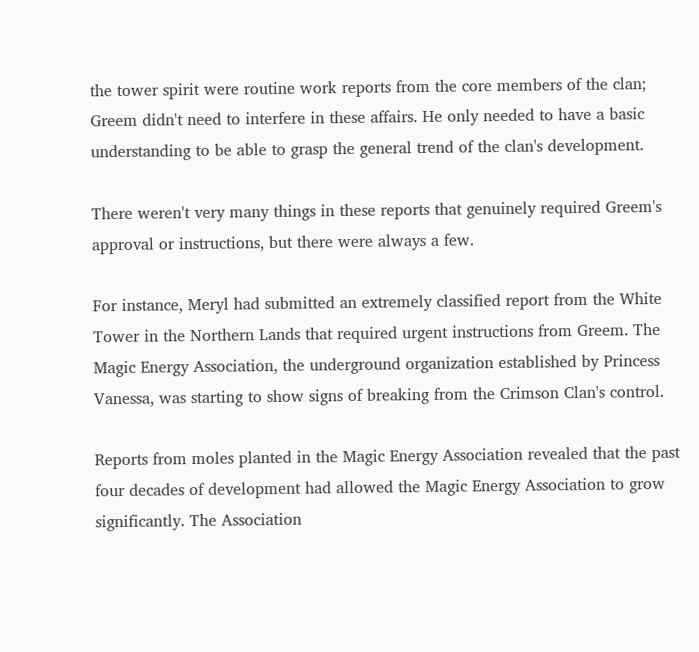the tower spirit were routine work reports from the core members of the clan; Greem didn't need to interfere in these affairs. He only needed to have a basic understanding to be able to grasp the general trend of the clan's development.

There weren't very many things in these reports that genuinely required Greem's approval or instructions, but there were always a few.

For instance, Meryl had submitted an extremely classified report from the White Tower in the Northern Lands that required urgent instructions from Greem. The Magic Energy Association, the underground organization established by Princess Vanessa, was starting to show signs of breaking from the Crimson Clan's control.

Reports from moles planted in the Magic Energy Association revealed that the past four decades of development had allowed the Magic Energy Association to grow significantly. The Association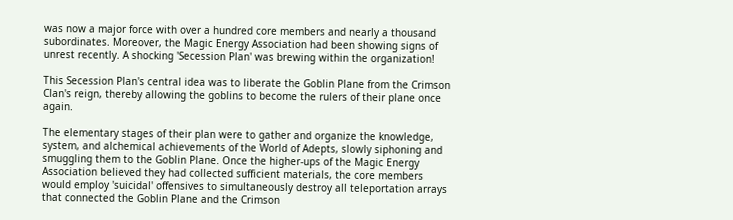was now a major force with over a hundred core members and nearly a thousand subordinates. Moreover, the Magic Energy Association had been showing signs of unrest recently. A shocking 'Secession Plan' was brewing within the organization!

This Secession Plan's central idea was to liberate the Goblin Plane from the Crimson Clan's reign, thereby allowing the goblins to become the rulers of their plane once again.

The elementary stages of their plan were to gather and organize the knowledge, system, and alchemical achievements of the World of Adepts, slowly siphoning and smuggling them to the Goblin Plane. Once the higher-ups of the Magic Energy Association believed they had collected sufficient materials, the core members would employ 'suicidal' offensives to simultaneously destroy all teleportation arrays that connected the Goblin Plane and the Crimson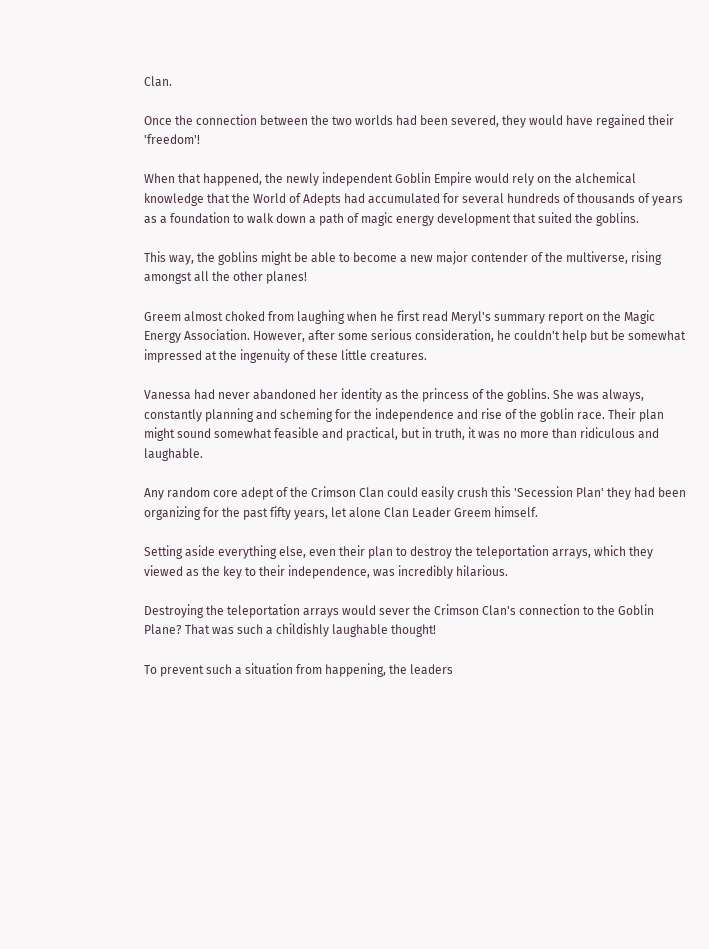Clan.

Once the connection between the two worlds had been severed, they would have regained their 'freedom'!

When that happened, the newly independent Goblin Empire would rely on the alchemical knowledge that the World of Adepts had accumulated for several hundreds of thousands of years as a foundation to walk down a path of magic energy development that suited the goblins.

This way, the goblins might be able to become a new major contender of the multiverse, rising amongst all the other planes!

Greem almost choked from laughing when he first read Meryl's summary report on the Magic Energy Association. However, after some serious consideration, he couldn't help but be somewhat impressed at the ingenuity of these little creatures.

Vanessa had never abandoned her identity as the princess of the goblins. She was always, constantly planning and scheming for the independence and rise of the goblin race. Their plan might sound somewhat feasible and practical, but in truth, it was no more than ridiculous and laughable.

Any random core adept of the Crimson Clan could easily crush this 'Secession Plan' they had been organizing for the past fifty years, let alone Clan Leader Greem himself.

Setting aside everything else, even their plan to destroy the teleportation arrays, which they viewed as the key to their independence, was incredibly hilarious.

Destroying the teleportation arrays would sever the Crimson Clan's connection to the Goblin Plane? That was such a childishly laughable thought!

To prevent such a situation from happening, the leaders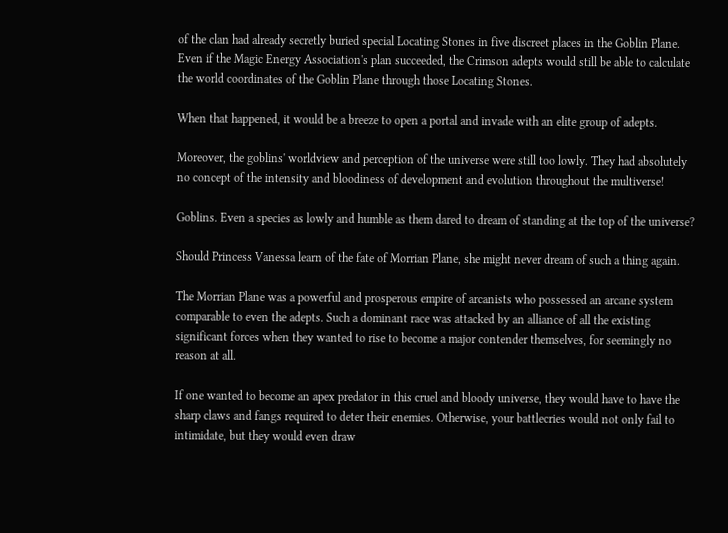of the clan had already secretly buried special Locating Stones in five discreet places in the Goblin Plane. Even if the Magic Energy Association's plan succeeded, the Crimson adepts would still be able to calculate the world coordinates of the Goblin Plane through those Locating Stones.

When that happened, it would be a breeze to open a portal and invade with an elite group of adepts.

Moreover, the goblins' worldview and perception of the universe were still too lowly. They had absolutely no concept of the intensity and bloodiness of development and evolution throughout the multiverse!

Goblins. Even a species as lowly and humble as them dared to dream of standing at the top of the universe?

Should Princess Vanessa learn of the fate of Morrian Plane, she might never dream of such a thing again.

The Morrian Plane was a powerful and prosperous empire of arcanists who possessed an arcane system comparable to even the adepts. Such a dominant race was attacked by an alliance of all the existing significant forces when they wanted to rise to become a major contender themselves, for seemingly no reason at all.

If one wanted to become an apex predator in this cruel and bloody universe, they would have to have the sharp claws and fangs required to deter their enemies. Otherwise, your battlecries would not only fail to intimidate, but they would even draw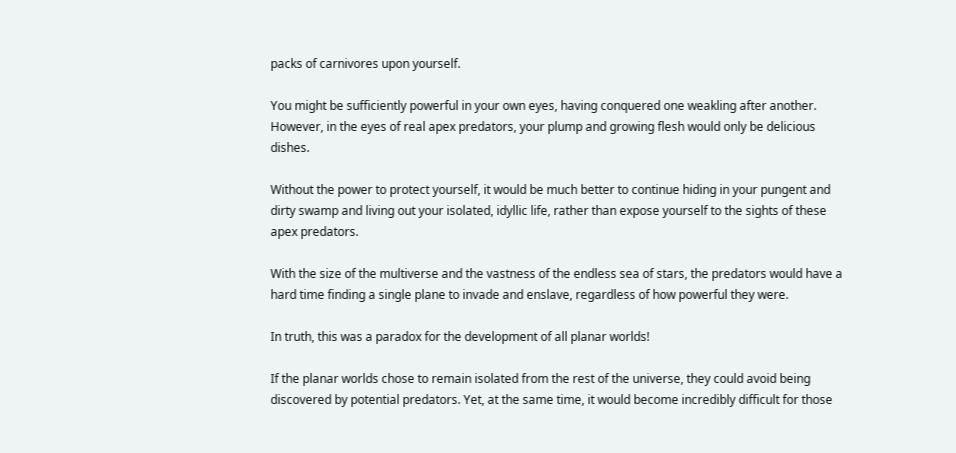packs of carnivores upon yourself.

You might be sufficiently powerful in your own eyes, having conquered one weakling after another. However, in the eyes of real apex predators, your plump and growing flesh would only be delicious dishes.

Without the power to protect yourself, it would be much better to continue hiding in your pungent and dirty swamp and living out your isolated, idyllic life, rather than expose yourself to the sights of these apex predators.

With the size of the multiverse and the vastness of the endless sea of stars, the predators would have a hard time finding a single plane to invade and enslave, regardless of how powerful they were.

In truth, this was a paradox for the development of all planar worlds!

If the planar worlds chose to remain isolated from the rest of the universe, they could avoid being discovered by potential predators. Yet, at the same time, it would become incredibly difficult for those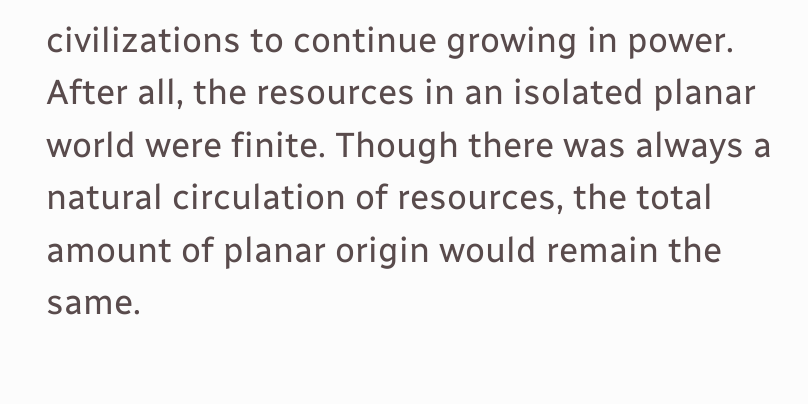civilizations to continue growing in power. After all, the resources in an isolated planar world were finite. Though there was always a natural circulation of resources, the total amount of planar origin would remain the same.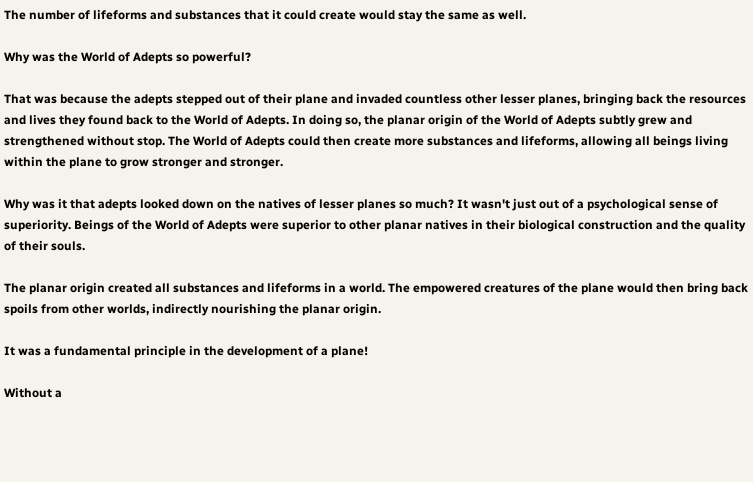The number of lifeforms and substances that it could create would stay the same as well.

Why was the World of Adepts so powerful?

That was because the adepts stepped out of their plane and invaded countless other lesser planes, bringing back the resources and lives they found back to the World of Adepts. In doing so, the planar origin of the World of Adepts subtly grew and strengthened without stop. The World of Adepts could then create more substances and lifeforms, allowing all beings living within the plane to grow stronger and stronger.

Why was it that adepts looked down on the natives of lesser planes so much? It wasn't just out of a psychological sense of superiority. Beings of the World of Adepts were superior to other planar natives in their biological construction and the quality of their souls.

The planar origin created all substances and lifeforms in a world. The empowered creatures of the plane would then bring back spoils from other worlds, indirectly nourishing the planar origin.

It was a fundamental principle in the development of a plane!

Without a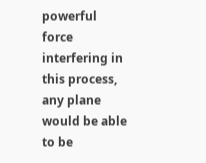powerful force interfering in this process, any plane would be able to be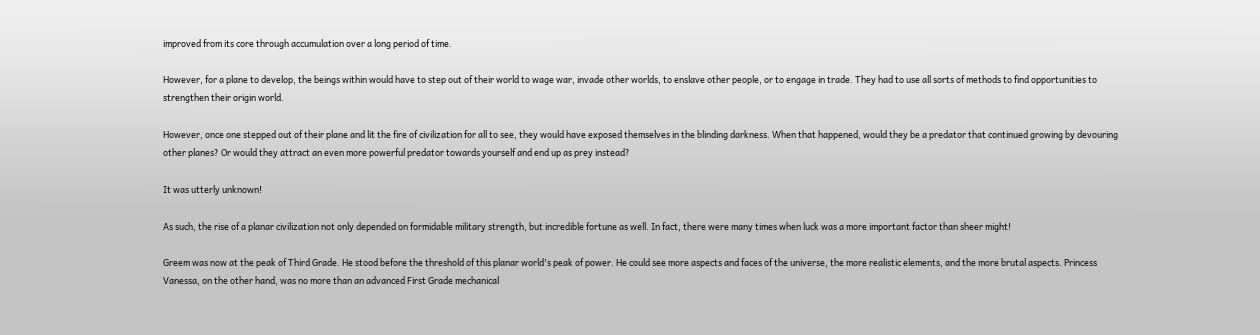improved from its core through accumulation over a long period of time.

However, for a plane to develop, the beings within would have to step out of their world to wage war, invade other worlds, to enslave other people, or to engage in trade. They had to use all sorts of methods to find opportunities to strengthen their origin world.

However, once one stepped out of their plane and lit the fire of civilization for all to see, they would have exposed themselves in the blinding darkness. When that happened, would they be a predator that continued growing by devouring other planes? Or would they attract an even more powerful predator towards yourself and end up as prey instead?

It was utterly unknown!

As such, the rise of a planar civilization not only depended on formidable military strength, but incredible fortune as well. In fact, there were many times when luck was a more important factor than sheer might!

Greem was now at the peak of Third Grade. He stood before the threshold of this planar world's peak of power. He could see more aspects and faces of the universe, the more realistic elements, and the more brutal aspects. Princess Vanessa, on the other hand, was no more than an advanced First Grade mechanical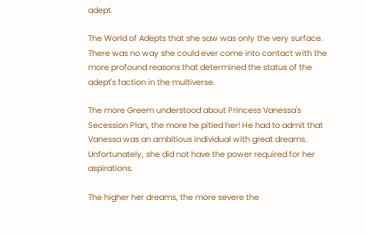adept.

The World of Adepts that she saw was only the very surface. There was no way she could ever come into contact with the more profound reasons that determined the status of the adept's faction in the multiverse.

The more Greem understood about Princess Vanessa's Secession Plan, the more he pitied her! He had to admit that Vanessa was an ambitious individual with great dreams. Unfortunately, she did not have the power required for her aspirations.

The higher her dreams, the more severe the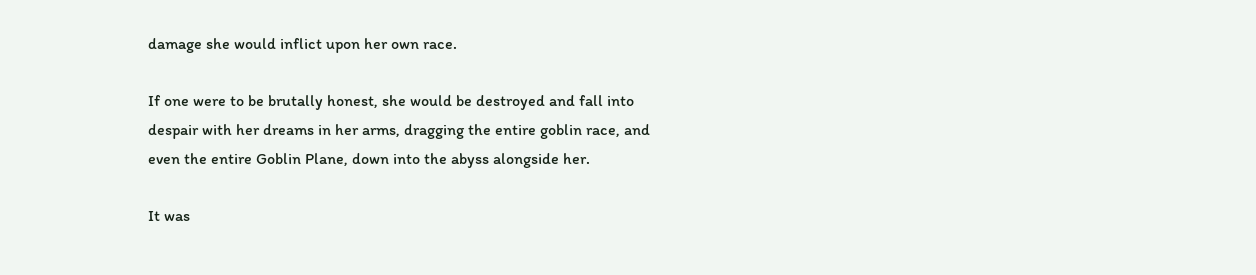damage she would inflict upon her own race.

If one were to be brutally honest, she would be destroyed and fall into despair with her dreams in her arms, dragging the entire goblin race, and even the entire Goblin Plane, down into the abyss alongside her.

It was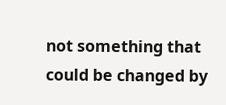not something that could be changed by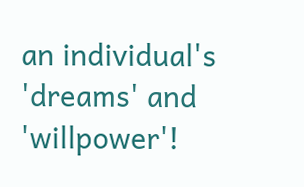an individual's 'dreams' and 'willpower'!